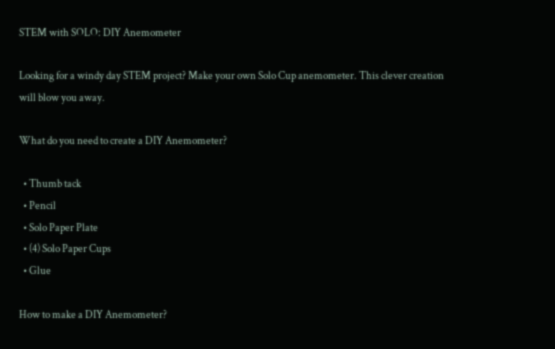STEM with SOLO: DIY Anemometer

Looking for a windy day STEM project? Make your own Solo Cup anemometer. This clever creation will blow you away.

What do you need to create a DIY Anemometer?

  • Thumb tack
  • Pencil
  • Solo Paper Plate
  • (4) Solo Paper Cups
  • Glue

How to make a DIY Anemometer?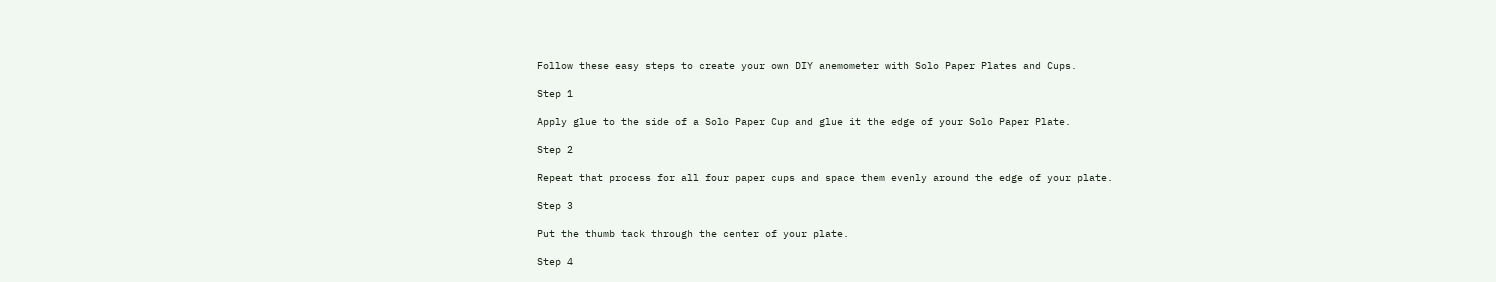Follow these easy steps to create your own DIY anemometer with Solo Paper Plates and Cups.

Step 1

Apply glue to the side of a Solo Paper Cup and glue it the edge of your Solo Paper Plate.

Step 2

Repeat that process for all four paper cups and space them evenly around the edge of your plate.

Step 3

Put the thumb tack through the center of your plate.

Step 4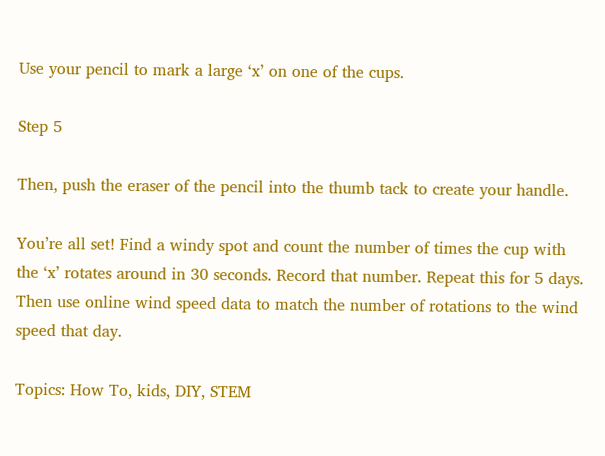Use your pencil to mark a large ‘x’ on one of the cups.

Step 5

Then, push the eraser of the pencil into the thumb tack to create your handle.

You’re all set! Find a windy spot and count the number of times the cup with the ‘x’ rotates around in 30 seconds. Record that number. Repeat this for 5 days. Then use online wind speed data to match the number of rotations to the wind speed that day.

Topics: How To, kids, DIY, STEM